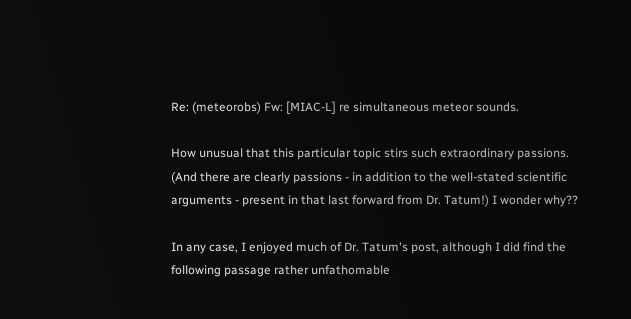Re: (meteorobs) Fw: [MIAC-L] re simultaneous meteor sounds.

How unusual that this particular topic stirs such extraordinary passions.
(And there are clearly passions - in addition to the well-stated scientific
arguments - present in that last forward from Dr. Tatum!) I wonder why??

In any case, I enjoyed much of Dr. Tatum's post, although I did find the
following passage rather unfathomable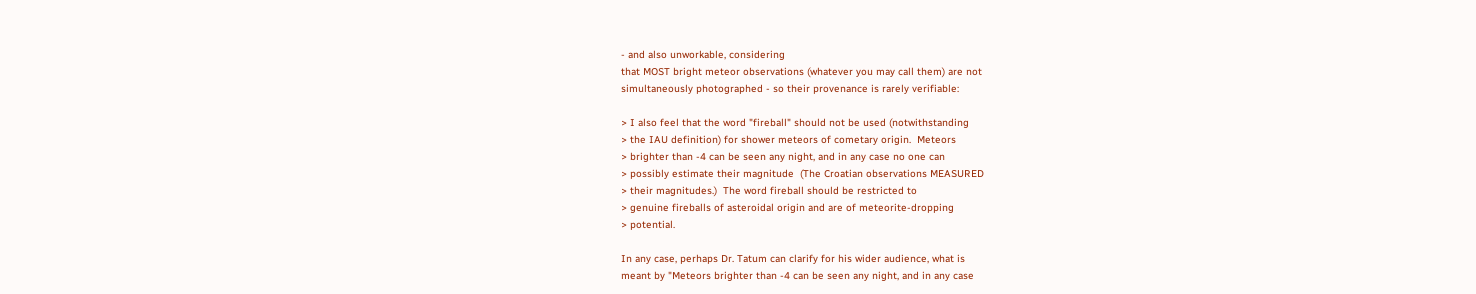- and also unworkable, considering
that MOST bright meteor observations (whatever you may call them) are not
simultaneously photographed - so their provenance is rarely verifiable:

> I also feel that the word "fireball" should not be used (notwithstanding
> the IAU definition) for shower meteors of cometary origin.  Meteors
> brighter than -4 can be seen any night, and in any case no one can
> possibly estimate their magnitude  (The Croatian observations MEASURED
> their magnitudes.)  The word fireball should be restricted to
> genuine fireballs of asteroidal origin and are of meteorite-dropping
> potential.

In any case, perhaps Dr. Tatum can clarify for his wider audience, what is
meant by "Meteors brighter than -4 can be seen any night, and in any case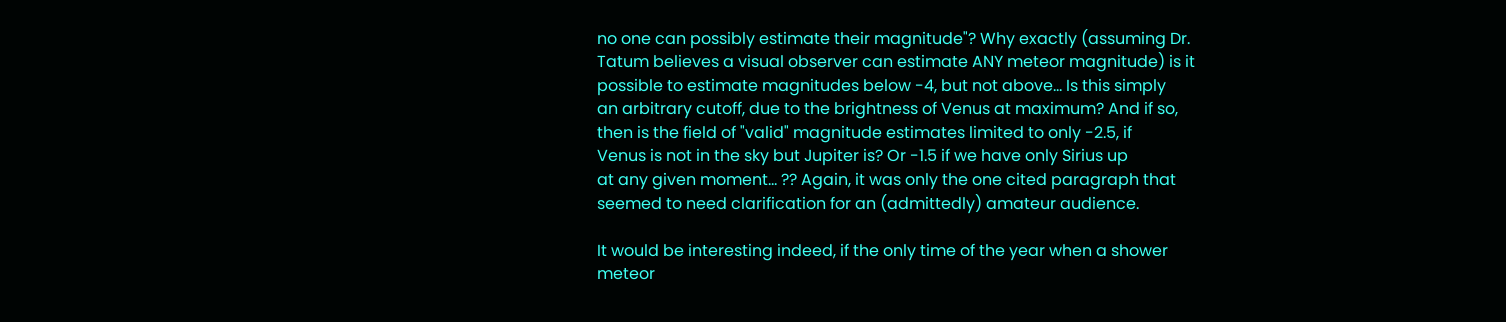no one can possibly estimate their magnitude"? Why exactly (assuming Dr.
Tatum believes a visual observer can estimate ANY meteor magnitude) is it
possible to estimate magnitudes below -4, but not above... Is this simply
an arbitrary cutoff, due to the brightness of Venus at maximum? And if so,
then is the field of "valid" magnitude estimates limited to only -2.5, if
Venus is not in the sky but Jupiter is? Or -1.5 if we have only Sirius up
at any given moment... ?? Again, it was only the one cited paragraph that
seemed to need clarification for an (admittedly) amateur audience.

It would be interesting indeed, if the only time of the year when a shower
meteor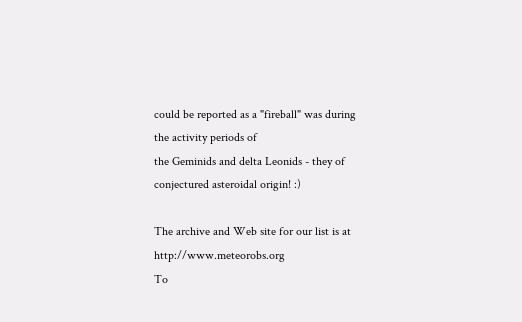could be reported as a "fireball" was during the activity periods of
the Geminids and delta Leonids - they of conjectured asteroidal origin! :)

The archive and Web site for our list is at http://www.meteorobs.org
To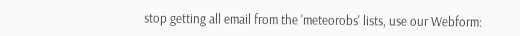stop getting all email from the 'meteorobs' lists, use our Webform: